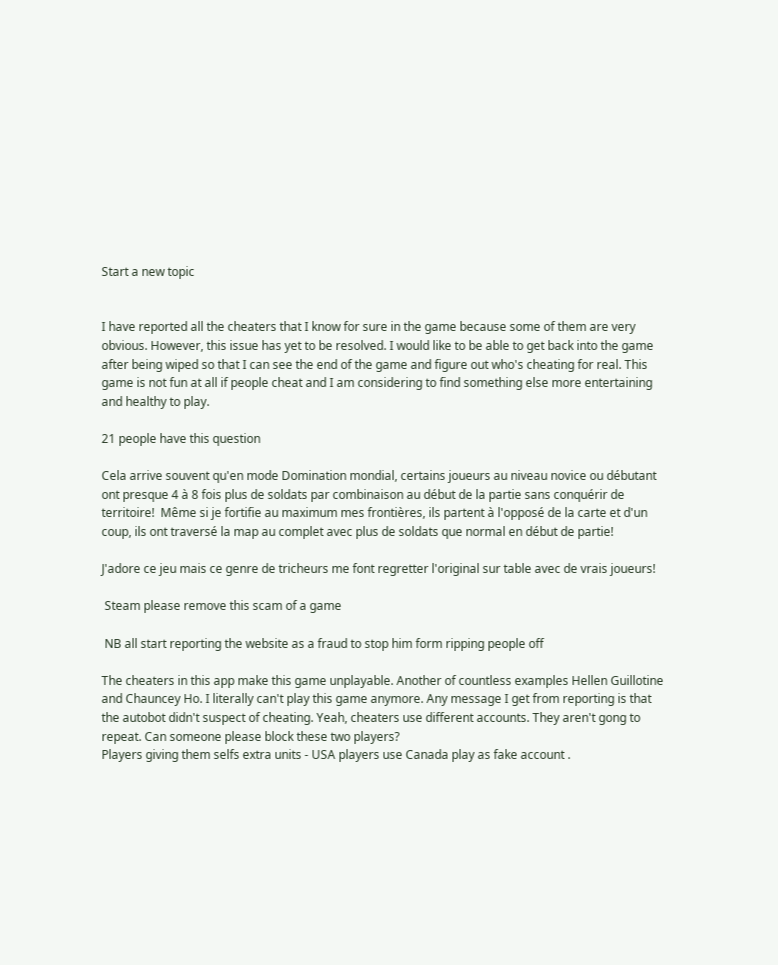Start a new topic


I have reported all the cheaters that I know for sure in the game because some of them are very obvious. However, this issue has yet to be resolved. I would like to be able to get back into the game after being wiped so that I can see the end of the game and figure out who's cheating for real. This game is not fun at all if people cheat and I am considering to find something else more entertaining and healthy to play.

21 people have this question

Cela arrive souvent qu'en mode Domination mondial, certains joueurs au niveau novice ou débutant ont presque 4 à 8 fois plus de soldats par combinaison au début de la partie sans conquérir de territoire!  Même si je fortifie au maximum mes frontières, ils partent à l'opposé de la carte et d'un coup, ils ont traversé la map au complet avec plus de soldats que normal en début de partie!

J'adore ce jeu mais ce genre de tricheurs me font regretter l'original sur table avec de vrais joueurs!

 Steam please remove this scam of a game

 NB all start reporting the website as a fraud to stop him form ripping people off

The cheaters in this app make this game unplayable. Another of countless examples Hellen Guillotine and Chauncey Ho. I literally can't play this game anymore. Any message I get from reporting is that the autobot didn't suspect of cheating. Yeah, cheaters use different accounts. They aren't gong to repeat. Can someone please block these two players?
Players giving them selfs extra units - USA players use Canada play as fake account .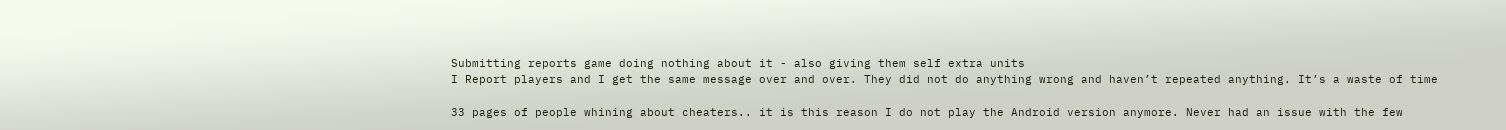Submitting reports game doing nothing about it - also giving them self extra units
I Report players and I get the same message over and over. They did not do anything wrong and haven’t repeated anything. It’s a waste of time

33 pages of people whining about cheaters.. it is this reason I do not play the Android version anymore. Never had an issue with the few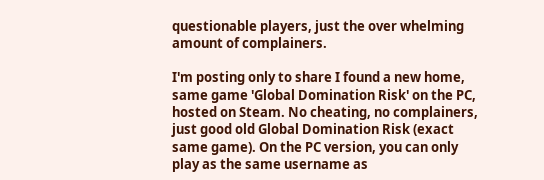questionable players, just the over whelming amount of complainers.

I'm posting only to share I found a new home, same game 'Global Domination Risk' on the PC, hosted on Steam. No cheating, no complainers, just good old Global Domination Risk (exact same game). On the PC version, you can only play as the same username as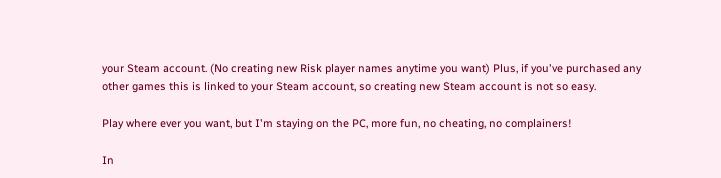your Steam account. (No creating new Risk player names anytime you want) Plus, if you've purchased any other games this is linked to your Steam account, so creating new Steam account is not so easy.

Play where ever you want, but I'm staying on the PC, more fun, no cheating, no complainers!

In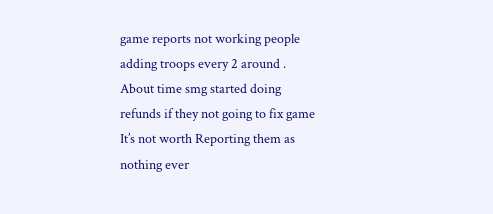game reports not working people adding troops every 2 around . About time smg started doing refunds if they not going to fix game
It’s not worth Reporting them as nothing ever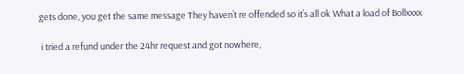gets done, you get the same message They haven’t re offended so it’s all ok What a load of Bollxxxx

 i tried a refund under the 24hr request and got nowhere,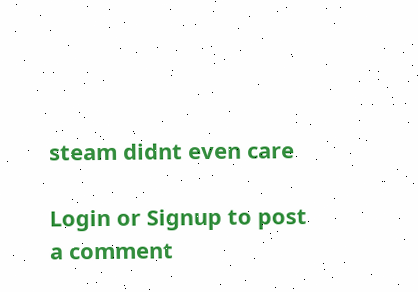steam didnt even care

Login or Signup to post a comment